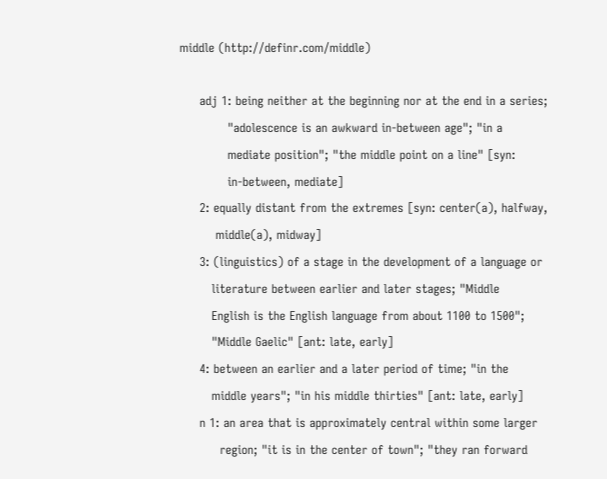middle (http://definr.com/middle)

     adj 1: being neither at the beginning nor at the end in a series;
            "adolescence is an awkward in-between age"; "in a
            mediate position"; "the middle point on a line" [syn:
            in-between, mediate]
     2: equally distant from the extremes [syn: center(a), halfway,
         middle(a), midway]
     3: (linguistics) of a stage in the development of a language or
        literature between earlier and later stages; "Middle
        English is the English language from about 1100 to 1500";
        "Middle Gaelic" [ant: late, early]
     4: between an earlier and a later period of time; "in the
        middle years"; "in his middle thirties" [ant: late, early]
     n 1: an area that is approximately central within some larger
          region; "it is in the center of town"; "they ran forward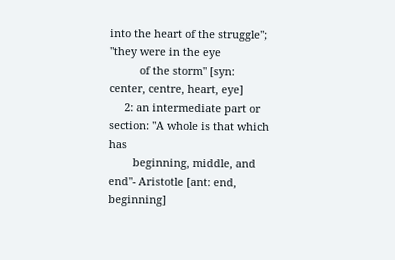into the heart of the struggle"; "they were in the eye
          of the storm" [syn: center, centre, heart, eye]
     2: an intermediate part or section: "A whole is that which has
        beginning, middle, and end"- Aristotle [ant: end, beginning]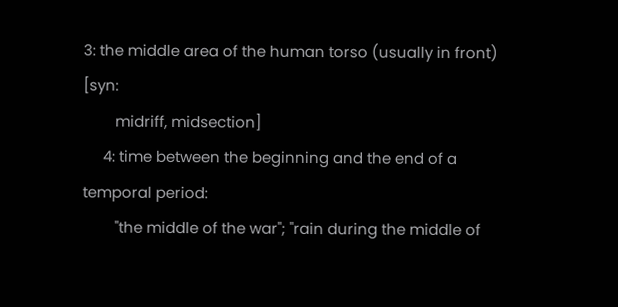3: the middle area of the human torso (usually in front) [syn:
        midriff, midsection]
     4: time between the beginning and the end of a temporal period:
        "the middle of the war"; "rain during the middle of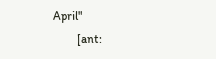April"
        [ant: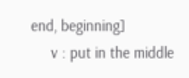end, beginning]
     v : put in the middle